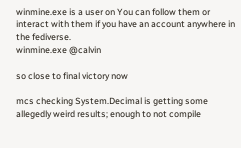winmine.exe is a user on You can follow them or interact with them if you have an account anywhere in the fediverse.
winmine.exe @calvin

so close to final victory now

mcs checking System.Decimal is getting some allegedly weird results; enough to not compile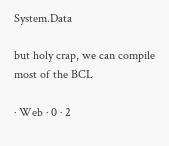System.Data

but holy crap, we can compile most of the BCL

· Web · 0 · 2